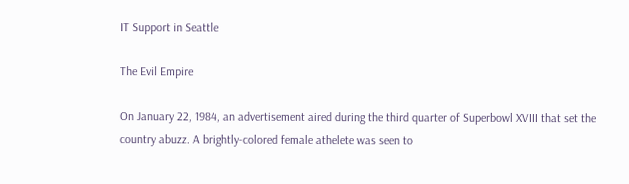IT Support in Seattle

The Evil Empire

On January 22, 1984, an advertisement aired during the third quarter of Superbowl XVIII that set the country abuzz. A brightly-colored female athelete was seen to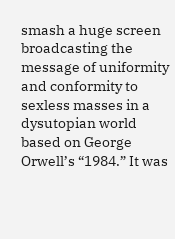smash a huge screen broadcasting the message of uniformity and conformity to sexless masses in a dysutopian world based on George Orwell’s “1984.” It was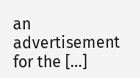an advertisement for the […]